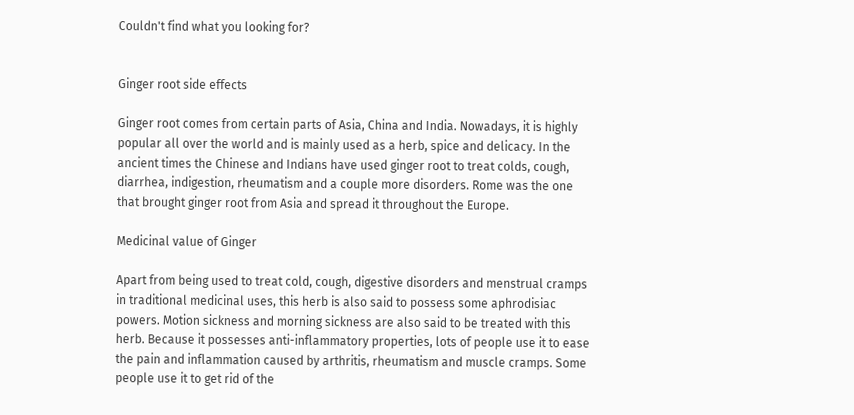Couldn't find what you looking for?


Ginger root side effects

Ginger root comes from certain parts of Asia, China and India. Nowadays, it is highly popular all over the world and is mainly used as a herb, spice and delicacy. In the ancient times the Chinese and Indians have used ginger root to treat colds, cough, diarrhea, indigestion, rheumatism and a couple more disorders. Rome was the one that brought ginger root from Asia and spread it throughout the Europe.

Medicinal value of Ginger

Apart from being used to treat cold, cough, digestive disorders and menstrual cramps in traditional medicinal uses, this herb is also said to possess some aphrodisiac powers. Motion sickness and morning sickness are also said to be treated with this herb. Because it possesses anti-inflammatory properties, lots of people use it to ease the pain and inflammation caused by arthritis, rheumatism and muscle cramps. Some people use it to get rid of the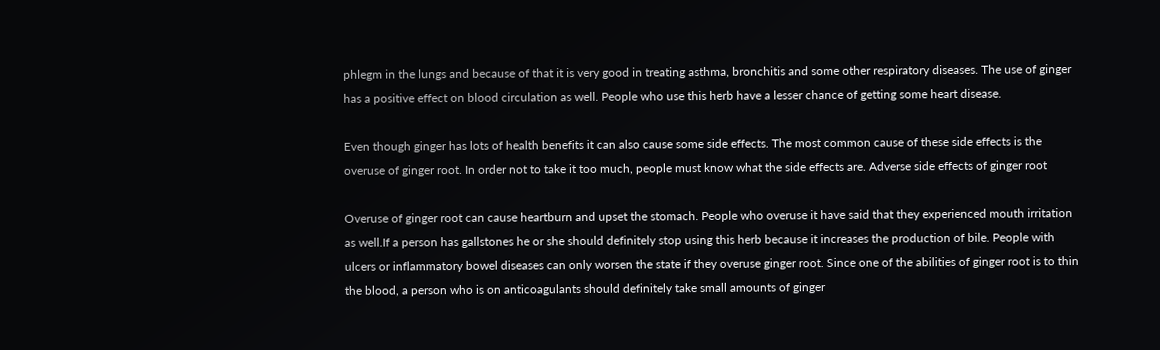phlegm in the lungs and because of that it is very good in treating asthma, bronchitis and some other respiratory diseases. The use of ginger has a positive effect on blood circulation as well. People who use this herb have a lesser chance of getting some heart disease.

Even though ginger has lots of health benefits it can also cause some side effects. The most common cause of these side effects is the overuse of ginger root. In order not to take it too much, people must know what the side effects are. Adverse side effects of ginger root

Overuse of ginger root can cause heartburn and upset the stomach. People who overuse it have said that they experienced mouth irritation as well.If a person has gallstones he or she should definitely stop using this herb because it increases the production of bile. People with ulcers or inflammatory bowel diseases can only worsen the state if they overuse ginger root. Since one of the abilities of ginger root is to thin the blood, a person who is on anticoagulants should definitely take small amounts of ginger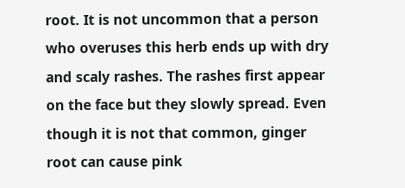root. It is not uncommon that a person who overuses this herb ends up with dry and scaly rashes. The rashes first appear on the face but they slowly spread. Even though it is not that common, ginger root can cause pink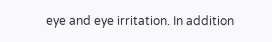eye and eye irritation. In addition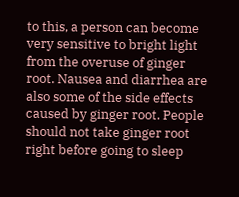to this, a person can become very sensitive to bright light from the overuse of ginger root. Nausea and diarrhea are also some of the side effects caused by ginger root. People should not take ginger root right before going to sleep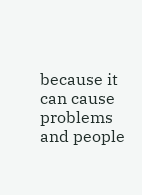because it can cause problems and people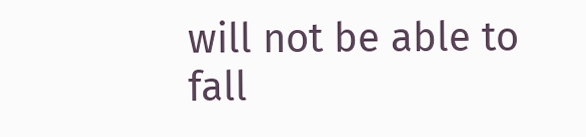will not be able to fall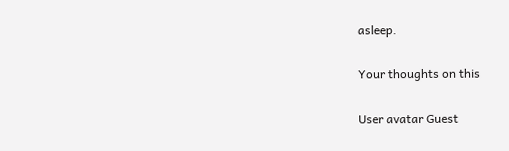asleep.

Your thoughts on this

User avatar Guest